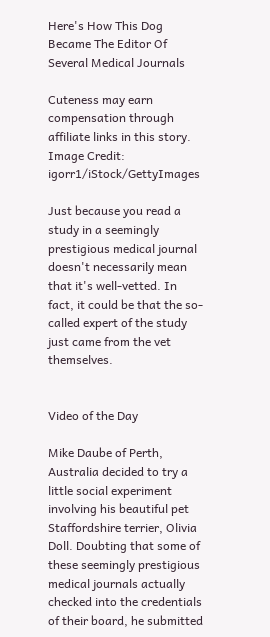Here's How This Dog Became The Editor Of Several Medical Journals

Cuteness may earn compensation through affiliate links in this story.
Image Credit: igorr1/iStock/GettyImages

Just because you read a study in a seemingly prestigious medical journal doesn't necessarily mean that it's well-vetted. In fact, it could be that the so-called expert of the study just came from the vet themselves.


Video of the Day

Mike Daube of Perth, Australia decided to try a little social experiment involving his beautiful pet Staffordshire terrier, Olivia Doll. Doubting that some of these seemingly prestigious medical journals actually checked into the credentials of their board, he submitted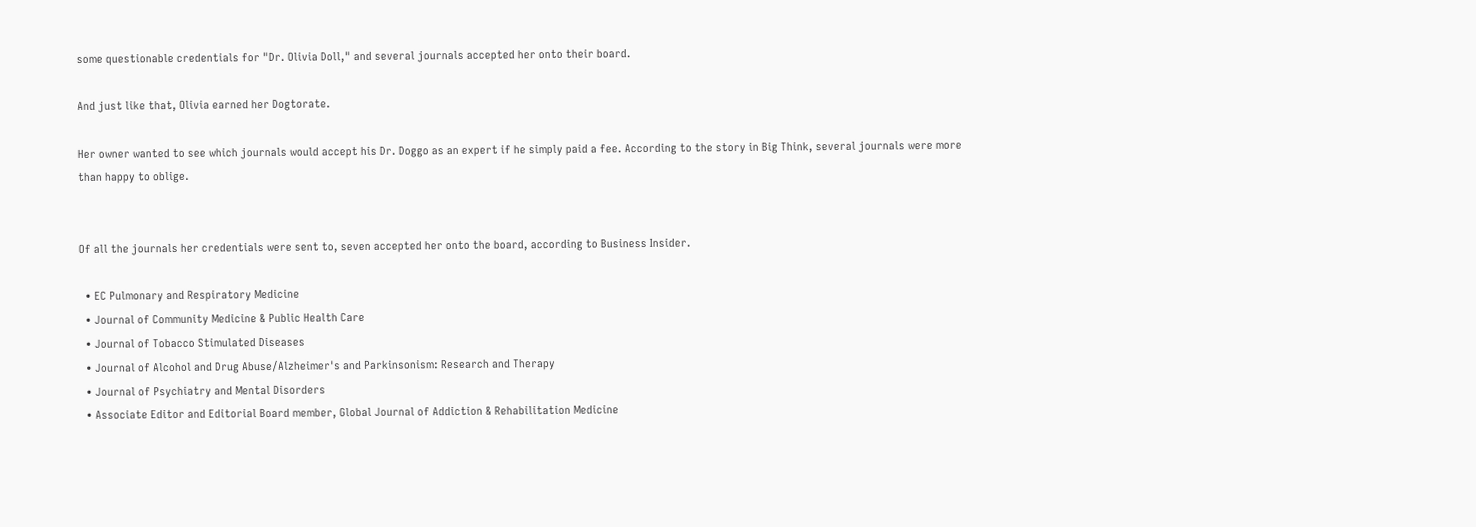some questionable credentials for "Dr. Olivia Doll," and several journals accepted her onto their board.

And just like that, Olivia earned her Dogtorate.

Her owner wanted to see which journals would accept his Dr. Doggo as an expert if he simply paid a fee. According to the story in Big Think, several journals were more than happy to oblige.


Of all the journals her credentials were sent to, seven accepted her onto the board, according to Business Insider.

  • EC Pulmonary and Respiratory Medicine
  • Journal of Community Medicine & Public Health Care
  • Journal of Tobacco Stimulated Diseases
  • Journal of Alcohol and Drug Abuse/Alzheimer's and Parkinsonism: Research and Therapy
  • Journal of Psychiatry and Mental Disorders
  • Associate Editor and Editorial Board member, Global Journal of Addiction & Rehabilitation Medicine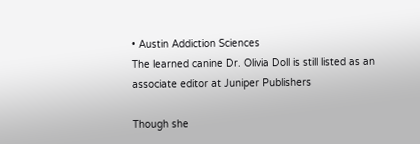• Austin Addiction Sciences
The learned canine Dr. Olivia Doll is still listed as an associate editor at Juniper Publishers

Though she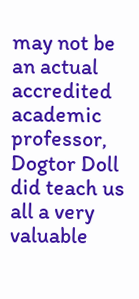may not be an actual accredited academic professor, Dogtor Doll did teach us all a very valuable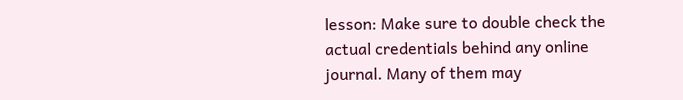lesson: Make sure to double check the actual credentials behind any online journal. Many of them may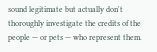sound legitimate but actually don't thoroughly investigate the credits of the people — or pets — who represent them.